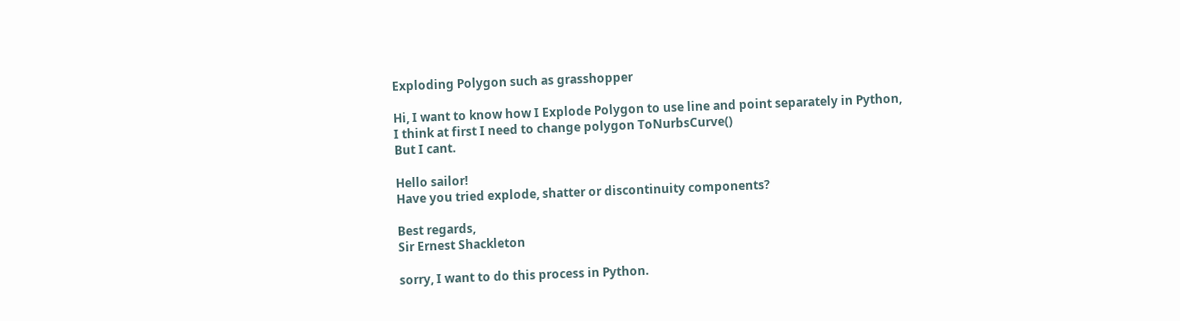Exploding Polygon such as grasshopper

Hi, I want to know how I Explode Polygon to use line and point separately in Python,
I think at first I need to change polygon ToNurbsCurve()
But I cant.

Hello sailor!
Have you tried explode, shatter or discontinuity components?

Best regards,
Sir Ernest Shackleton

sorry, I want to do this process in Python.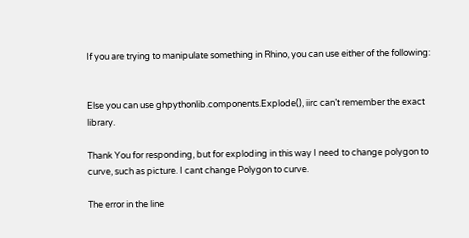If you are trying to manipulate something in Rhino, you can use either of the following:


Else you can use ghpythonlib.components.Explode(), iirc can’t remember the exact library.

Thank You for responding, but for exploding in this way I need to change polygon to curve, such as picture. I cant change Polygon to curve.

The error in the line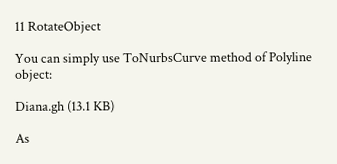11 RotateObject

You can simply use ToNurbsCurve method of Polyline object:

Diana.gh (13.1 KB)

As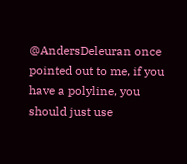@AndersDeleuran once pointed out to me, if you have a polyline, you should just use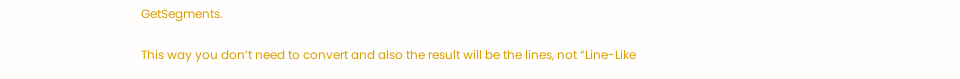GetSegments.

This way you don’t need to convert and also the result will be the lines, not “Line-Like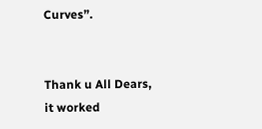Curves”.


Thank u All Dears, it worked